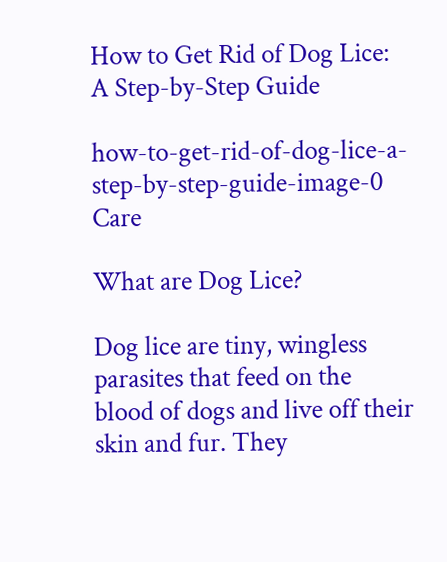How to Get Rid of Dog Lice: A Step-by-Step Guide

how-to-get-rid-of-dog-lice-a-step-by-step-guide-image-0 Care

What are Dog Lice?

Dog lice are tiny, wingless parasites that feed on the blood of dogs and live off their skin and fur. They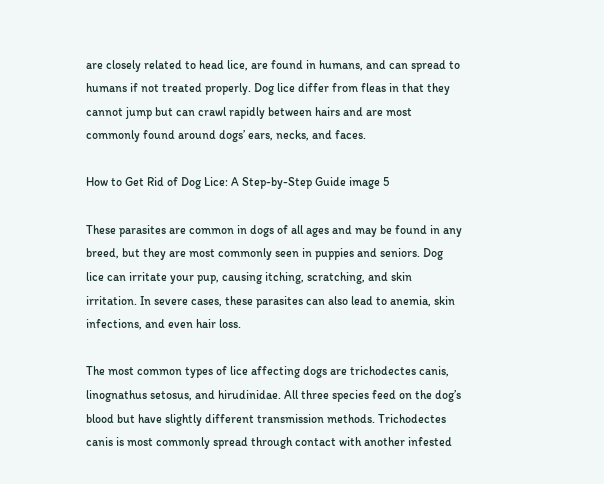are closely related to head lice, are found in humans, and can spread to humans if not treated properly. Dog lice differ from fleas in that they cannot jump but can crawl rapidly between hairs and are most commonly found around dogs’ ears, necks, and faces.

How to Get Rid of Dog Lice: A Step-by-Step Guide image 5

These parasites are common in dogs of all ages and may be found in any breed, but they are most commonly seen in puppies and seniors. Dog lice can irritate your pup, causing itching, scratching, and skin irritation. In severe cases, these parasites can also lead to anemia, skin infections, and even hair loss.

The most common types of lice affecting dogs are trichodectes canis, linognathus setosus, and hirudinidae. All three species feed on the dog’s blood but have slightly different transmission methods. Trichodectes canis is most commonly spread through contact with another infested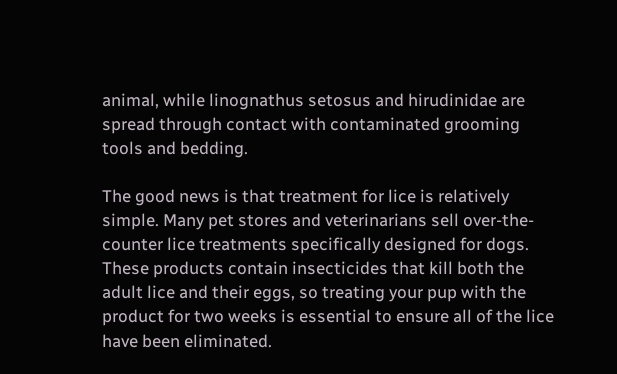animal, while linognathus setosus and hirudinidae are spread through contact with contaminated grooming tools and bedding.

The good news is that treatment for lice is relatively simple. Many pet stores and veterinarians sell over-the-counter lice treatments specifically designed for dogs. These products contain insecticides that kill both the adult lice and their eggs, so treating your pup with the product for two weeks is essential to ensure all of the lice have been eliminated.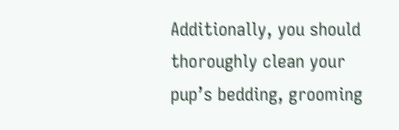Additionally, you should thoroughly clean your pup’s bedding, grooming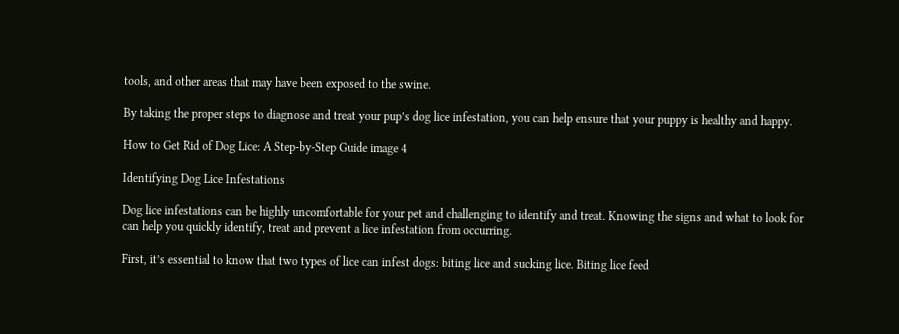tools, and other areas that may have been exposed to the swine.

By taking the proper steps to diagnose and treat your pup’s dog lice infestation, you can help ensure that your puppy is healthy and happy.

How to Get Rid of Dog Lice: A Step-by-Step Guide image 4

Identifying Dog Lice Infestations

Dog lice infestations can be highly uncomfortable for your pet and challenging to identify and treat. Knowing the signs and what to look for can help you quickly identify, treat and prevent a lice infestation from occurring.

First, it’s essential to know that two types of lice can infest dogs: biting lice and sucking lice. Biting lice feed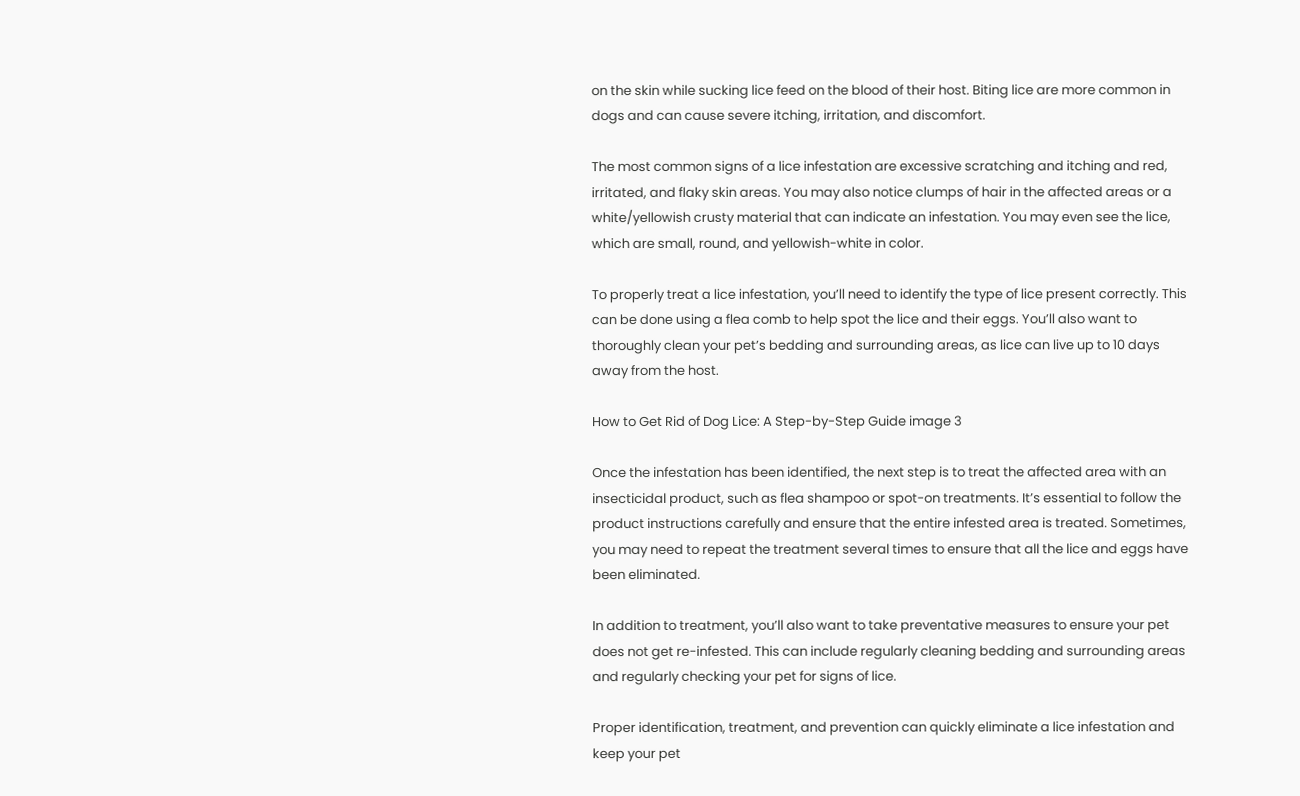on the skin while sucking lice feed on the blood of their host. Biting lice are more common in dogs and can cause severe itching, irritation, and discomfort.

The most common signs of a lice infestation are excessive scratching and itching and red, irritated, and flaky skin areas. You may also notice clumps of hair in the affected areas or a white/yellowish crusty material that can indicate an infestation. You may even see the lice, which are small, round, and yellowish-white in color.

To properly treat a lice infestation, you’ll need to identify the type of lice present correctly. This can be done using a flea comb to help spot the lice and their eggs. You’ll also want to thoroughly clean your pet’s bedding and surrounding areas, as lice can live up to 10 days away from the host.

How to Get Rid of Dog Lice: A Step-by-Step Guide image 3

Once the infestation has been identified, the next step is to treat the affected area with an insecticidal product, such as flea shampoo or spot-on treatments. It’s essential to follow the product instructions carefully and ensure that the entire infested area is treated. Sometimes, you may need to repeat the treatment several times to ensure that all the lice and eggs have been eliminated.

In addition to treatment, you’ll also want to take preventative measures to ensure your pet does not get re-infested. This can include regularly cleaning bedding and surrounding areas and regularly checking your pet for signs of lice.

Proper identification, treatment, and prevention can quickly eliminate a lice infestation and keep your pet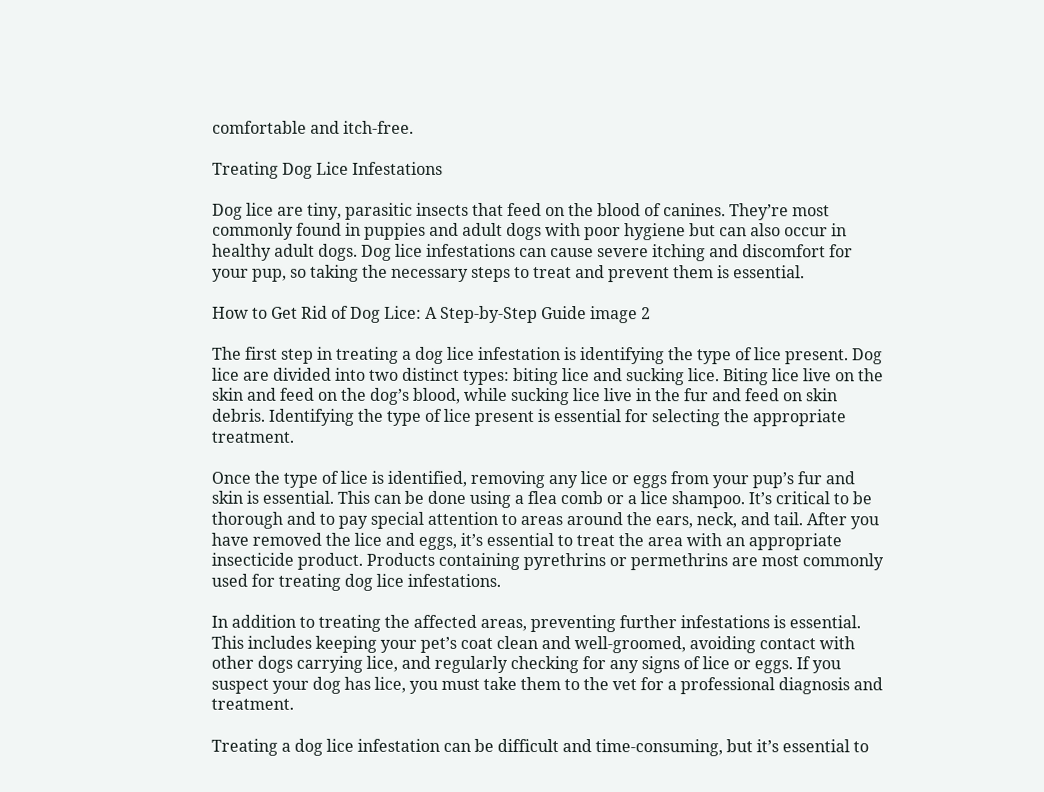comfortable and itch-free.

Treating Dog Lice Infestations

Dog lice are tiny, parasitic insects that feed on the blood of canines. They’re most commonly found in puppies and adult dogs with poor hygiene but can also occur in healthy adult dogs. Dog lice infestations can cause severe itching and discomfort for your pup, so taking the necessary steps to treat and prevent them is essential.

How to Get Rid of Dog Lice: A Step-by-Step Guide image 2

The first step in treating a dog lice infestation is identifying the type of lice present. Dog lice are divided into two distinct types: biting lice and sucking lice. Biting lice live on the skin and feed on the dog’s blood, while sucking lice live in the fur and feed on skin debris. Identifying the type of lice present is essential for selecting the appropriate treatment.

Once the type of lice is identified, removing any lice or eggs from your pup’s fur and skin is essential. This can be done using a flea comb or a lice shampoo. It’s critical to be thorough and to pay special attention to areas around the ears, neck, and tail. After you have removed the lice and eggs, it’s essential to treat the area with an appropriate insecticide product. Products containing pyrethrins or permethrins are most commonly used for treating dog lice infestations.

In addition to treating the affected areas, preventing further infestations is essential. This includes keeping your pet’s coat clean and well-groomed, avoiding contact with other dogs carrying lice, and regularly checking for any signs of lice or eggs. If you suspect your dog has lice, you must take them to the vet for a professional diagnosis and treatment.

Treating a dog lice infestation can be difficult and time-consuming, but it’s essential to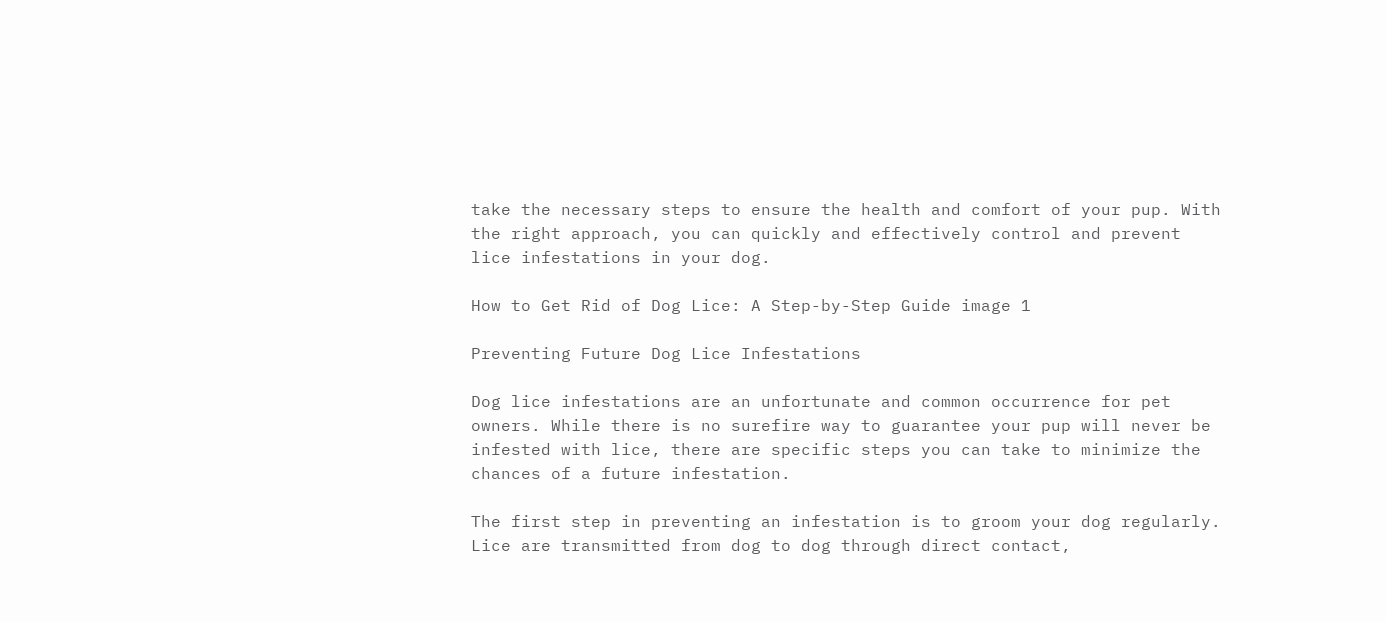take the necessary steps to ensure the health and comfort of your pup. With the right approach, you can quickly and effectively control and prevent lice infestations in your dog.

How to Get Rid of Dog Lice: A Step-by-Step Guide image 1

Preventing Future Dog Lice Infestations

Dog lice infestations are an unfortunate and common occurrence for pet owners. While there is no surefire way to guarantee your pup will never be infested with lice, there are specific steps you can take to minimize the chances of a future infestation.

The first step in preventing an infestation is to groom your dog regularly. Lice are transmitted from dog to dog through direct contact,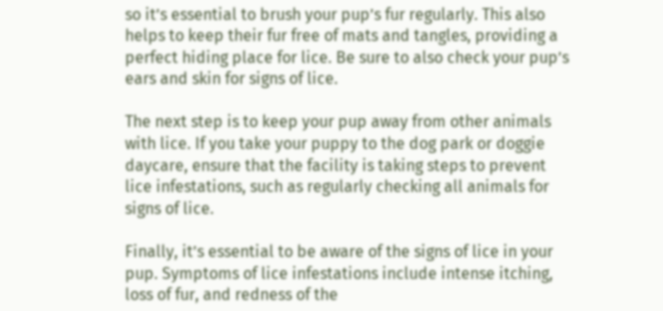so it’s essential to brush your pup’s fur regularly. This also helps to keep their fur free of mats and tangles, providing a perfect hiding place for lice. Be sure to also check your pup’s ears and skin for signs of lice.

The next step is to keep your pup away from other animals with lice. If you take your puppy to the dog park or doggie daycare, ensure that the facility is taking steps to prevent lice infestations, such as regularly checking all animals for signs of lice.

Finally, it’s essential to be aware of the signs of lice in your pup. Symptoms of lice infestations include intense itching, loss of fur, and redness of the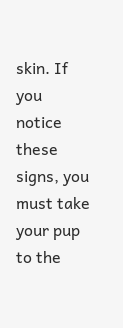skin. If you notice these signs, you must take your pup to the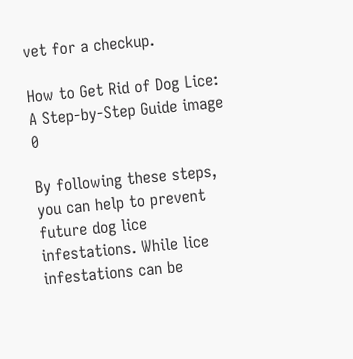vet for a checkup.

How to Get Rid of Dog Lice: A Step-by-Step Guide image 0

By following these steps, you can help to prevent future dog lice infestations. While lice infestations can be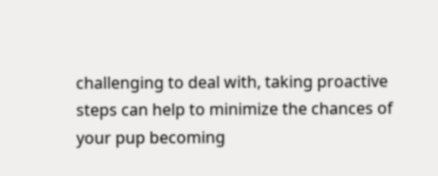challenging to deal with, taking proactive steps can help to minimize the chances of your pup becoming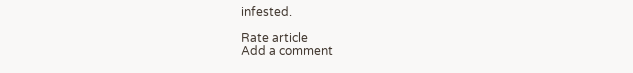infested.

Rate article
Add a comment